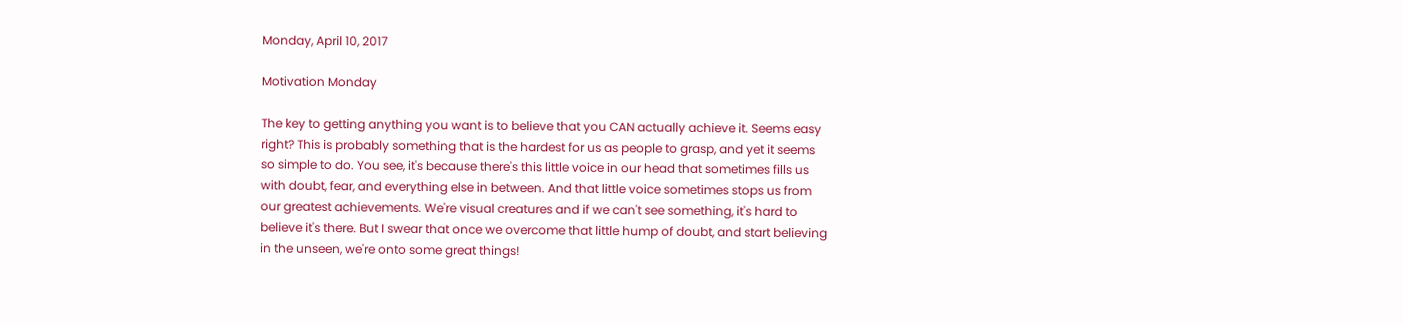Monday, April 10, 2017

Motivation Monday

The key to getting anything you want is to believe that you CAN actually achieve it. Seems easy right? This is probably something that is the hardest for us as people to grasp, and yet it seems so simple to do. You see, it's because there's this little voice in our head that sometimes fills us with doubt, fear, and everything else in between. And that little voice sometimes stops us from our greatest achievements. We're visual creatures and if we can't see something, it's hard to believe it's there. But I swear that once we overcome that little hump of doubt, and start believing in the unseen, we're onto some great things!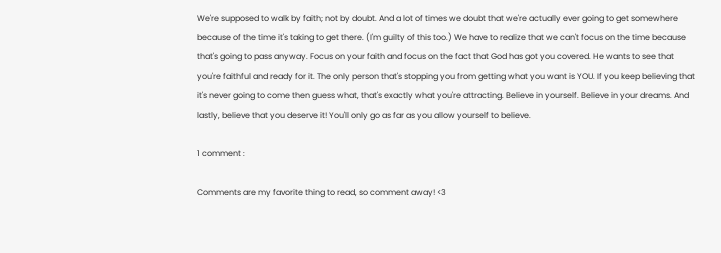We're supposed to walk by faith; not by doubt. And a lot of times we doubt that we're actually ever going to get somewhere because of the time it's taking to get there. (I'm guilty of this too.) We have to realize that we can't focus on the time because that's going to pass anyway. Focus on your faith and focus on the fact that God has got you covered. He wants to see that you're faithful and ready for it. The only person that's stopping you from getting what you want is YOU. If you keep believing that it's never going to come then guess what, that's exactly what you're attracting. Believe in yourself. Believe in your dreams. And lastly, believe that you deserve it! You'll only go as far as you allow yourself to believe.

1 comment :

Comments are my favorite thing to read, so comment away! <3